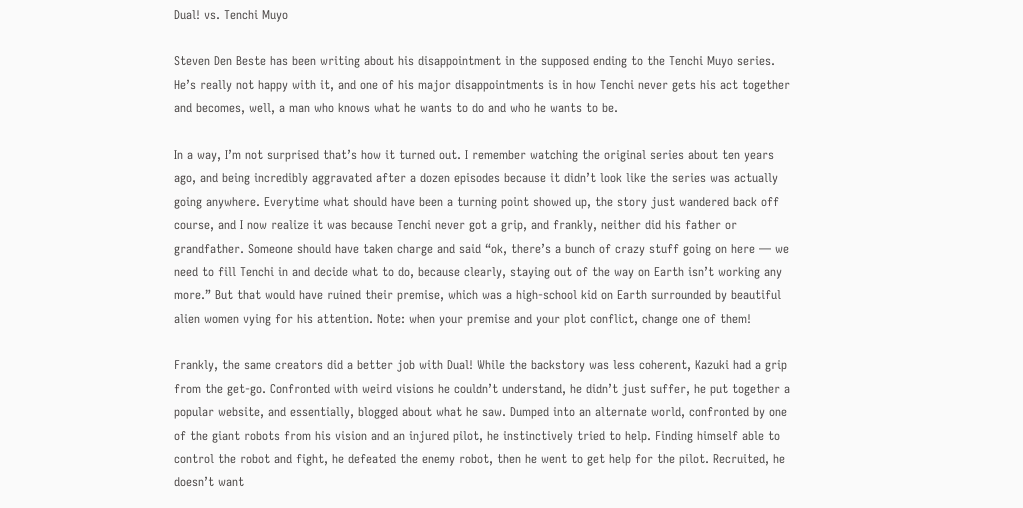Dual! vs. Tenchi Muyo

Steven Den Beste has been writing about his disappointment in the supposed ending to the Tenchi Muyo series. He’s really not happy with it, and one of his major disappointments is in how Tenchi never gets his act together and becomes, well, a man who knows what he wants to do and who he wants to be.

In a way, I’m not surprised that’s how it turned out. I remember watching the original series about ten years ago, and being incredibly aggravated after a dozen episodes because it didn’t look like the series was actually going anywhere. Everytime what should have been a turning point showed up, the story just wandered back off course, and I now realize it was because Tenchi never got a grip, and frankly, neither did his father or grandfather. Someone should have taken charge and said “ok, there’s a bunch of crazy stuff going on here — we need to fill Tenchi in and decide what to do, because clearly, staying out of the way on Earth isn’t working any more.” But that would have ruined their premise, which was a high-school kid on Earth surrounded by beautiful alien women vying for his attention. Note: when your premise and your plot conflict, change one of them!

Frankly, the same creators did a better job with Dual! While the backstory was less coherent, Kazuki had a grip from the get-go. Confronted with weird visions he couldn’t understand, he didn’t just suffer, he put together a popular website, and essentially, blogged about what he saw. Dumped into an alternate world, confronted by one of the giant robots from his vision and an injured pilot, he instinctively tried to help. Finding himself able to control the robot and fight, he defeated the enemy robot, then he went to get help for the pilot. Recruited, he doesn’t want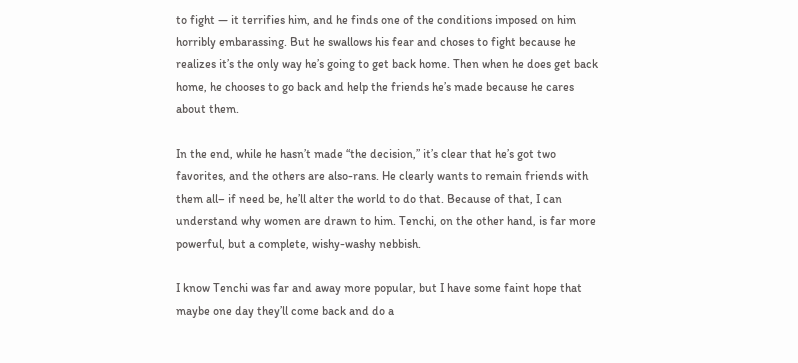to fight — it terrifies him, and he finds one of the conditions imposed on him horribly embarassing. But he swallows his fear and choses to fight because he realizes it’s the only way he’s going to get back home. Then when he does get back home, he chooses to go back and help the friends he’s made because he cares about them.

In the end, while he hasn’t made “the decision,” it’s clear that he’s got two favorites, and the others are also-rans. He clearly wants to remain friends with them all– if need be, he’ll alter the world to do that. Because of that, I can understand why women are drawn to him. Tenchi, on the other hand, is far more powerful, but a complete, wishy-washy nebbish.

I know Tenchi was far and away more popular, but I have some faint hope that maybe one day they’ll come back and do a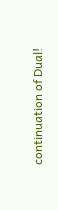continuation of Dual!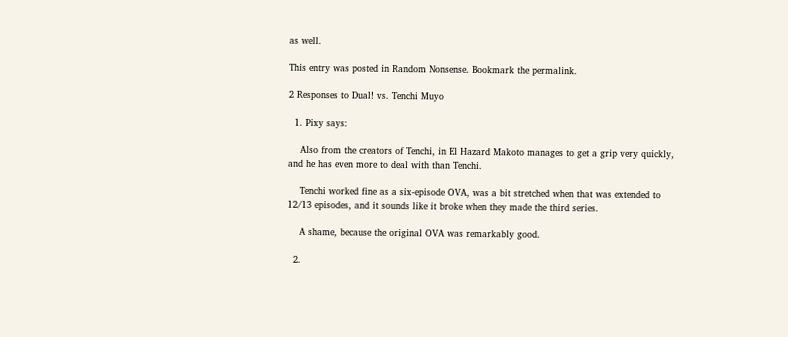as well.

This entry was posted in Random Nonsense. Bookmark the permalink.

2 Responses to Dual! vs. Tenchi Muyo

  1. Pixy says:

    Also from the creators of Tenchi, in El Hazard Makoto manages to get a grip very quickly, and he has even more to deal with than Tenchi.

    Tenchi worked fine as a six-episode OVA, was a bit stretched when that was extended to 12/13 episodes, and it sounds like it broke when they made the third series.

    A shame, because the original OVA was remarkably good.

  2.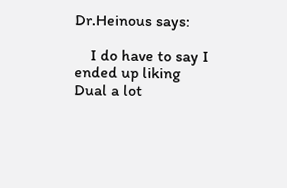Dr.Heinous says:

    I do have to say I ended up liking Dual a lot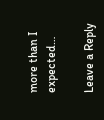more than I expected…

Leave a Reply